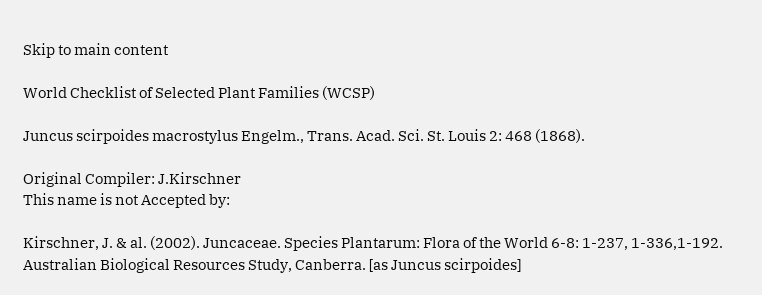Skip to main content

World Checklist of Selected Plant Families (WCSP)

Juncus scirpoides macrostylus Engelm., Trans. Acad. Sci. St. Louis 2: 468 (1868).

Original Compiler: J.Kirschner
This name is not Accepted by:

Kirschner, J. & al. (2002). Juncaceae. Species Plantarum: Flora of the World 6-8: 1-237, 1-336,1-192. Australian Biological Resources Study, Canberra. [as Juncus scirpoides]